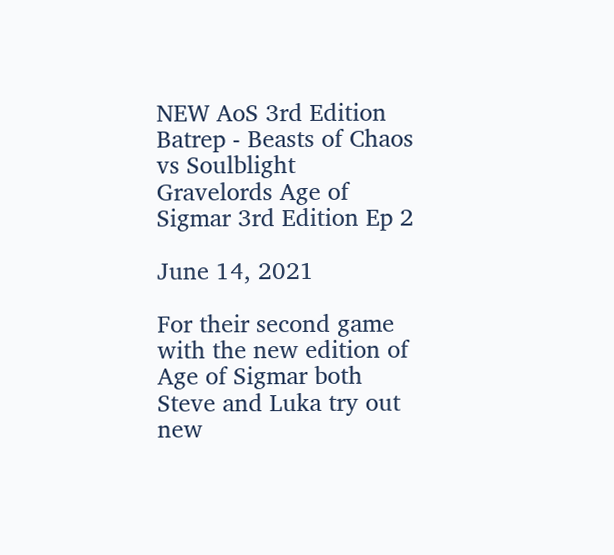NEW AoS 3rd Edition Batrep - Beasts of Chaos vs Soulblight Gravelords Age of Sigmar 3rd Edition Ep 2

June 14, 2021

For their second game with the new edition of Age of Sigmar both Steve and Luka try out new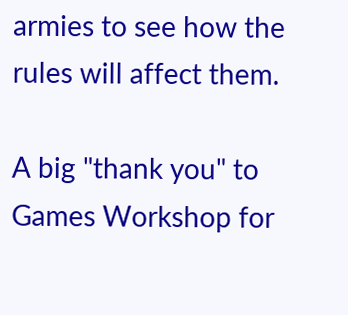armies to see how the rules will affect them.

A big "thank you" to Games Workshop for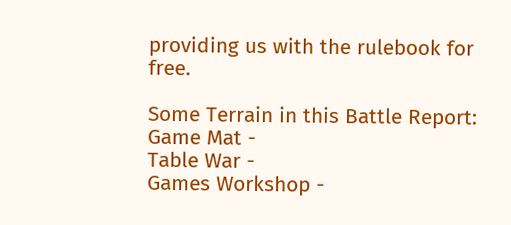providing us with the rulebook for free.

Some Terrain in this Battle Report:
Game Mat -
Table War -
Games Workshop -